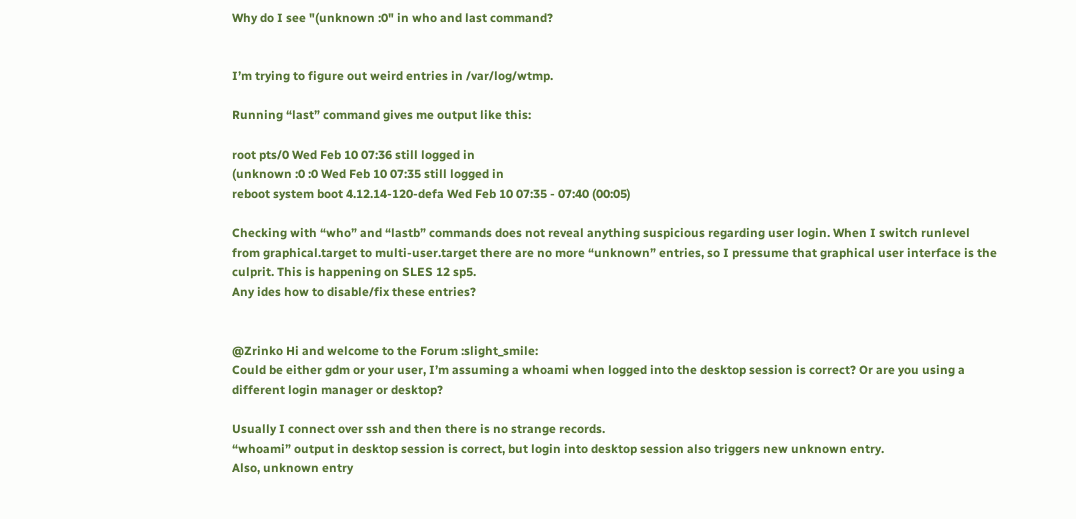Why do I see "(unknown :0" in who and last command?


I’m trying to figure out weird entries in /var/log/wtmp.

Running “last” command gives me output like this:

root pts/0 Wed Feb 10 07:36 still logged in
(unknown :0 :0 Wed Feb 10 07:35 still logged in
reboot system boot 4.12.14-120-defa Wed Feb 10 07:35 - 07:40 (00:05)

Checking with “who” and “lastb” commands does not reveal anything suspicious regarding user login. When I switch runlevel from graphical.target to multi-user.target there are no more “unknown” entries, so I pressume that graphical user interface is the culprit. This is happening on SLES 12 sp5.
Any ides how to disable/fix these entries?


@Zrinko Hi and welcome to the Forum :slight_smile:
Could be either gdm or your user, I’m assuming a whoami when logged into the desktop session is correct? Or are you using a different login manager or desktop?

Usually I connect over ssh and then there is no strange records.
“whoami” output in desktop session is correct, but login into desktop session also triggers new unknown entry.
Also, unknown entry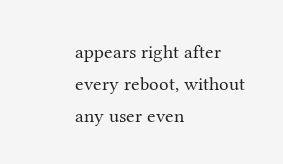appears right after every reboot, without any user even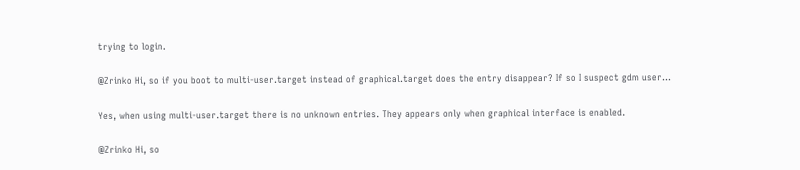trying to login.

@Zrinko Hi, so if you boot to multi-user.target instead of graphical.target does the entry disappear? If so I suspect gdm user…

Yes, when using multi-user.target there is no unknown entries. They appears only when graphical interface is enabled.

@Zrinko Hi, so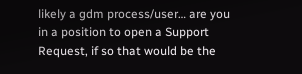likely a gdm process/user… are you in a position to open a Support Request, if so that would be the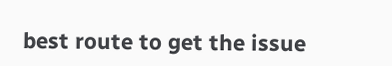best route to get the issue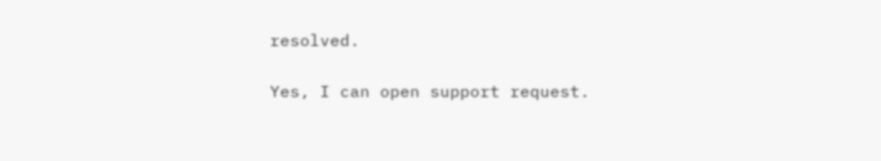resolved.

Yes, I can open support request.